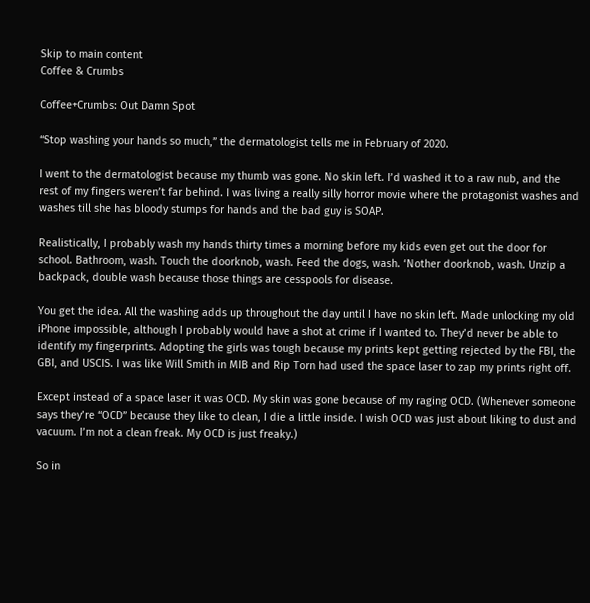Skip to main content
Coffee & Crumbs

Coffee+Crumbs: Out Damn Spot

“Stop washing your hands so much,” the dermatologist tells me in February of 2020.

I went to the dermatologist because my thumb was gone. No skin left. I’d washed it to a raw nub, and the rest of my fingers weren’t far behind. I was living a really silly horror movie where the protagonist washes and washes till she has bloody stumps for hands and the bad guy is SOAP.

Realistically, I probably wash my hands thirty times a morning before my kids even get out the door for school. Bathroom, wash. Touch the doorknob, wash. Feed the dogs, wash. ‘Nother doorknob, wash. Unzip a backpack, double wash because those things are cesspools for disease.

You get the idea. All the washing adds up throughout the day until I have no skin left. Made unlocking my old iPhone impossible, although I probably would have a shot at crime if I wanted to. They’d never be able to identify my fingerprints. Adopting the girls was tough because my prints kept getting rejected by the FBI, the GBI, and USCIS. I was like Will Smith in MIB and Rip Torn had used the space laser to zap my prints right off.

Except instead of a space laser it was OCD. My skin was gone because of my raging OCD. (Whenever someone says they’re “OCD” because they like to clean, I die a little inside. I wish OCD was just about liking to dust and vacuum. I’m not a clean freak. My OCD is just freaky.)

So in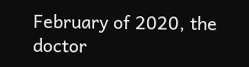February of 2020, the doctor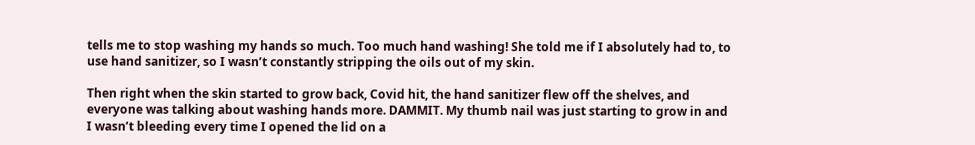tells me to stop washing my hands so much. Too much hand washing! She told me if I absolutely had to, to use hand sanitizer, so I wasn’t constantly stripping the oils out of my skin.

Then right when the skin started to grow back, Covid hit, the hand sanitizer flew off the shelves, and everyone was talking about washing hands more. DAMMIT. My thumb nail was just starting to grow in and I wasn’t bleeding every time I opened the lid on a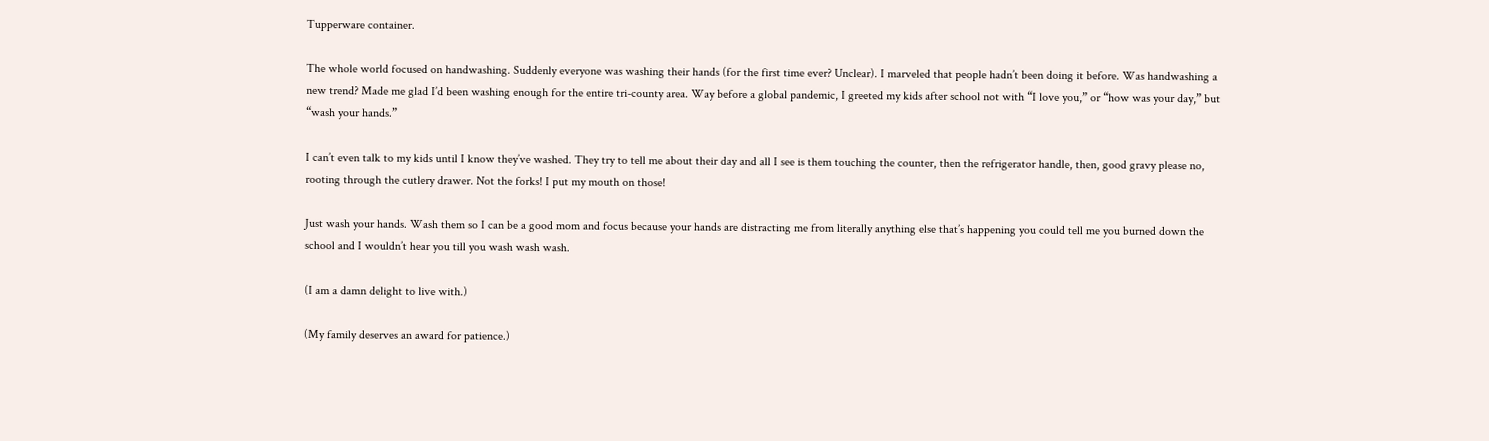Tupperware container.

The whole world focused on handwashing. Suddenly everyone was washing their hands (for the first time ever? Unclear). I marveled that people hadn’t been doing it before. Was handwashing a new trend? Made me glad I’d been washing enough for the entire tri-county area. Way before a global pandemic, I greeted my kids after school not with “I love you,” or “how was your day,” but “wash your hands.”

I can’t even talk to my kids until I know they’ve washed. They try to tell me about their day and all I see is them touching the counter, then the refrigerator handle, then, good gravy please no, rooting through the cutlery drawer. Not the forks! I put my mouth on those!

Just wash your hands. Wash them so I can be a good mom and focus because your hands are distracting me from literally anything else that’s happening you could tell me you burned down the school and I wouldn’t hear you till you wash wash wash.

(I am a damn delight to live with.)

(My family deserves an award for patience.)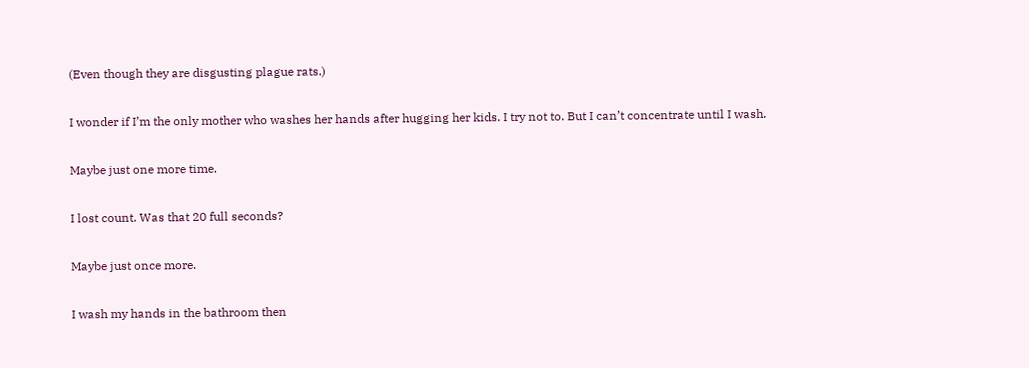(Even though they are disgusting plague rats.)

I wonder if I’m the only mother who washes her hands after hugging her kids. I try not to. But I can’t concentrate until I wash.

Maybe just one more time.

I lost count. Was that 20 full seconds?

Maybe just once more.

I wash my hands in the bathroom then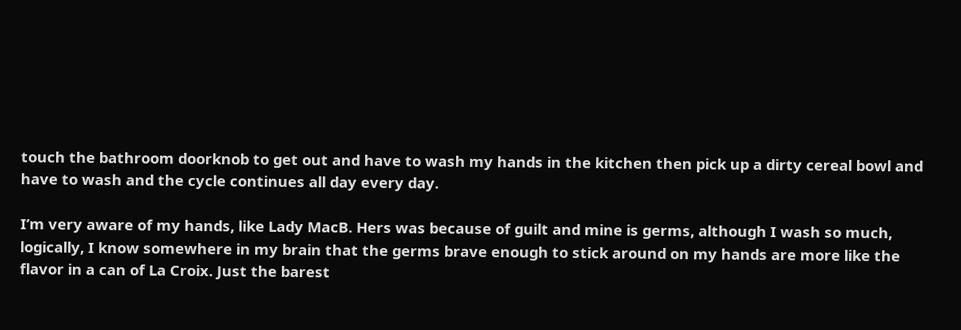touch the bathroom doorknob to get out and have to wash my hands in the kitchen then pick up a dirty cereal bowl and have to wash and the cycle continues all day every day.

I’m very aware of my hands, like Lady MacB. Hers was because of guilt and mine is germs, although I wash so much, logically, I know somewhere in my brain that the germs brave enough to stick around on my hands are more like the flavor in a can of La Croix. Just the barest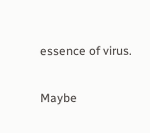essence of virus.

Maybe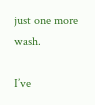just one more wash.

I’ve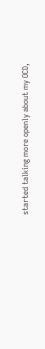started talking more openly about my OCD,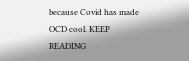because Covid has made OCD cool. KEEP READING